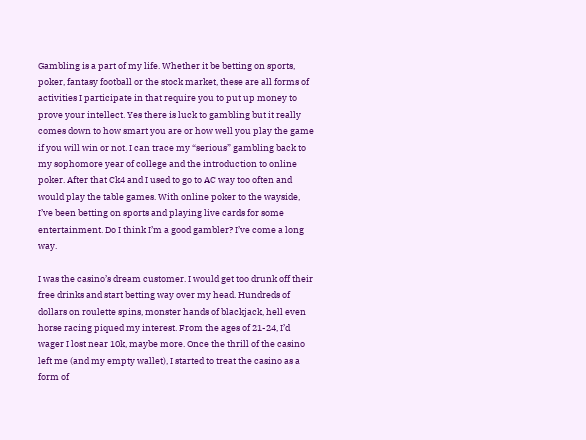Gambling is a part of my life. Whether it be betting on sports, poker, fantasy football or the stock market, these are all forms of activities I participate in that require you to put up money to prove your intellect. Yes there is luck to gambling but it really comes down to how smart you are or how well you play the game if you will win or not. I can trace my “serious” gambling back to my sophomore year of college and the introduction to online poker. After that Ck4 and I used to go to AC way too often and would play the table games. With online poker to the wayside, I’ve been betting on sports and playing live cards for some entertainment. Do I think I’m a good gambler? I’ve come a long way.

I was the casino’s dream customer. I would get too drunk off their free drinks and start betting way over my head. Hundreds of dollars on roulette spins, monster hands of blackjack, hell even horse racing piqued my interest. From the ages of 21-24, I’d wager I lost near 10k, maybe more. Once the thrill of the casino left me (and my empty wallet), I started to treat the casino as a form of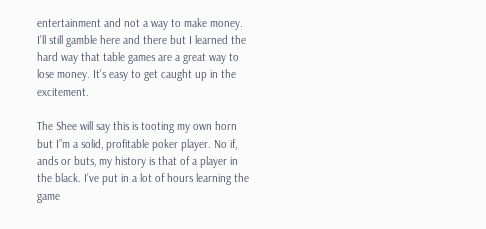entertainment and not a way to make money. I’ll still gamble here and there but I learned the hard way that table games are a great way to lose money. It’s easy to get caught up in the excitement.

The Shee will say this is tooting my own horn but I”m a solid, profitable poker player. No if, ands or buts, my history is that of a player in the black. I’ve put in a lot of hours learning the game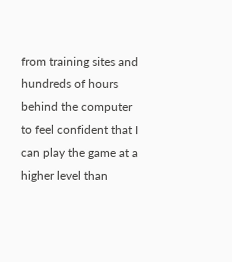from training sites and hundreds of hours behind the computer to feel confident that I can play the game at a higher level than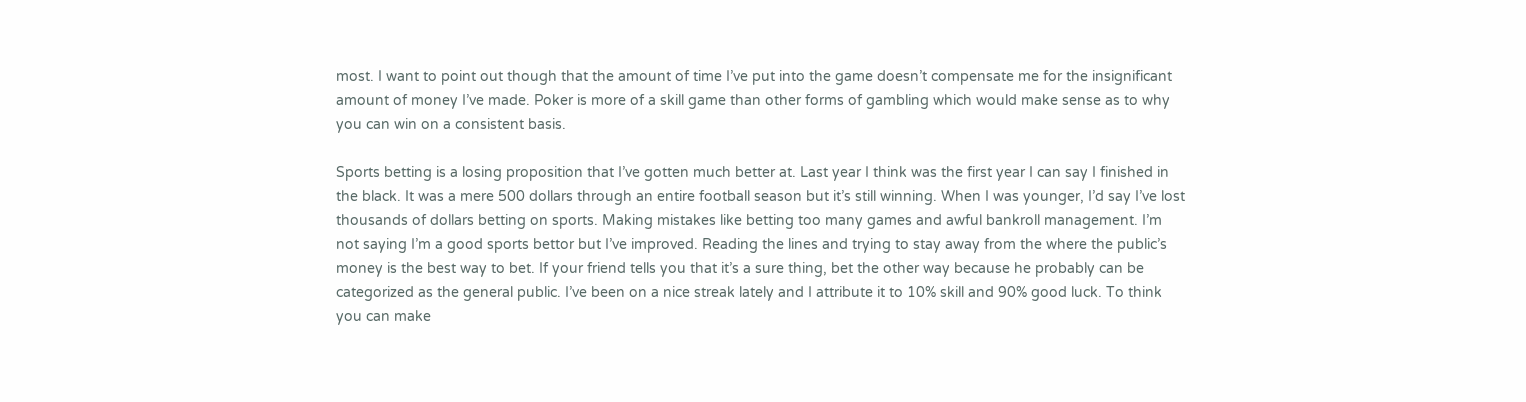most. I want to point out though that the amount of time I’ve put into the game doesn’t compensate me for the insignificant amount of money I’ve made. Poker is more of a skill game than other forms of gambling which would make sense as to why you can win on a consistent basis.

Sports betting is a losing proposition that I’ve gotten much better at. Last year I think was the first year I can say I finished in the black. It was a mere 500 dollars through an entire football season but it’s still winning. When I was younger, I’d say I’ve lost thousands of dollars betting on sports. Making mistakes like betting too many games and awful bankroll management. I’m not saying I’m a good sports bettor but I’ve improved. Reading the lines and trying to stay away from the where the public’s money is the best way to bet. If your friend tells you that it’s a sure thing, bet the other way because he probably can be categorized as the general public. I’ve been on a nice streak lately and I attribute it to 10% skill and 90% good luck. To think you can make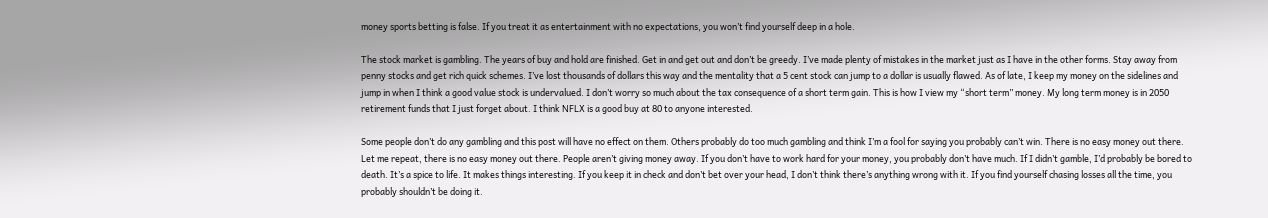money sports betting is false. If you treat it as entertainment with no expectations, you won’t find yourself deep in a hole.

The stock market is gambling. The years of buy and hold are finished. Get in and get out and don’t be greedy. I’ve made plenty of mistakes in the market just as I have in the other forms. Stay away from penny stocks and get rich quick schemes. I’ve lost thousands of dollars this way and the mentality that a 5 cent stock can jump to a dollar is usually flawed. As of late, I keep my money on the sidelines and jump in when I think a good value stock is undervalued. I don’t worry so much about the tax consequence of a short term gain. This is how I view my “short term” money. My long term money is in 2050 retirement funds that I just forget about. I think NFLX is a good buy at 80 to anyone interested.

Some people don’t do any gambling and this post will have no effect on them. Others probably do too much gambling and think I’m a fool for saying you probably can’t win. There is no easy money out there. Let me repeat, there is no easy money out there. People aren’t giving money away. If you don’t have to work hard for your money, you probably don’t have much. If I didn’t gamble, I’d probably be bored to death. It’s a spice to life. It makes things interesting. If you keep it in check and don’t bet over your head, I don’t think there’s anything wrong with it. If you find yourself chasing losses all the time, you probably shouldn’t be doing it.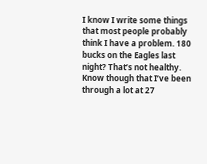I know I write some things that most people probably think I have a problem. 180 bucks on the Eagles last night? That’s not healthy. Know though that I’ve been through a lot at 27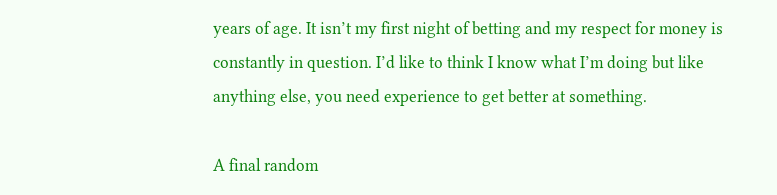years of age. It isn’t my first night of betting and my respect for money is constantly in question. I’d like to think I know what I’m doing but like anything else, you need experience to get better at something.

A final random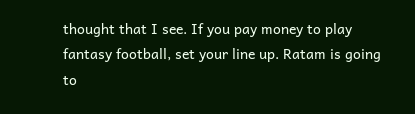thought that I see. If you pay money to play fantasy football, set your line up. Ratam is going to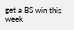get a BS win this week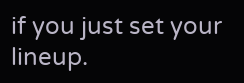if you just set your lineup.